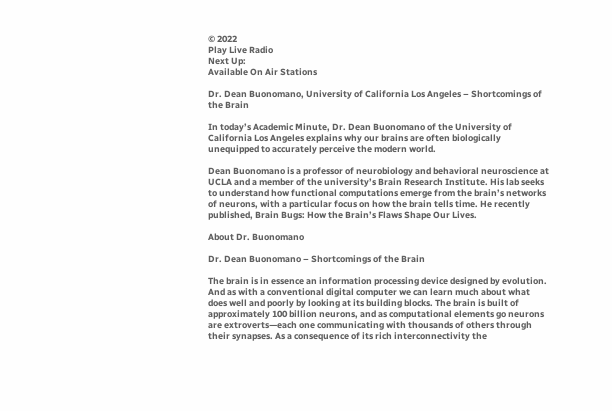© 2022
Play Live Radio
Next Up:
Available On Air Stations

Dr. Dean Buonomano, University of California Los Angeles – Shortcomings of the Brain

In today’s Academic Minute, Dr. Dean Buonomano of the University of California Los Angeles explains why our brains are often biologically unequipped to accurately perceive the modern world.

Dean Buonomano is a professor of neurobiology and behavioral neuroscience at UCLA and a member of the university’s Brain Research Institute. His lab seeks to understand how functional computations emerge from the brain’s networks of neurons, with a particular focus on how the brain tells time. He recently published, Brain Bugs: How the Brain’s Flaws Shape Our Lives.

About Dr. Buonomano

Dr. Dean Buonomano – Shortcomings of the Brain

The brain is in essence an information processing device designed by evolution. And as with a conventional digital computer we can learn much about what does well and poorly by looking at its building blocks. The brain is built of approximately 100 billion neurons, and as computational elements go neurons are extroverts—each one communicating with thousands of others through their synapses. As a consequence of its rich interconnectivity the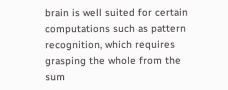brain is well suited for certain computations such as pattern recognition, which requires grasping the whole from the sum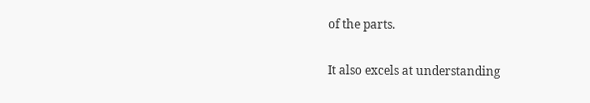of the parts.

It also excels at understanding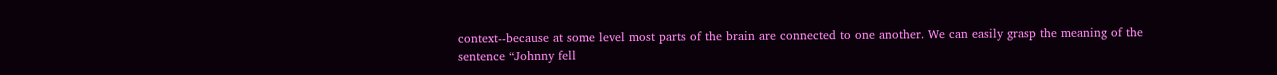context--because at some level most parts of the brain are connected to one another. We can easily grasp the meaning of the sentence “Johnny fell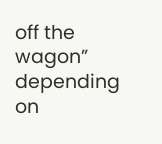off the wagon” depending on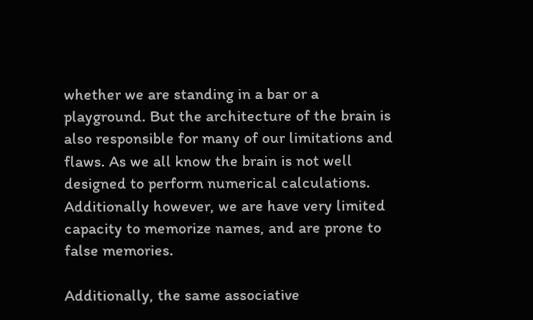whether we are standing in a bar or a playground. But the architecture of the brain is also responsible for many of our limitations and flaws. As we all know the brain is not well designed to perform numerical calculations. Additionally however, we are have very limited capacity to memorize names, and are prone to false memories.

Additionally, the same associative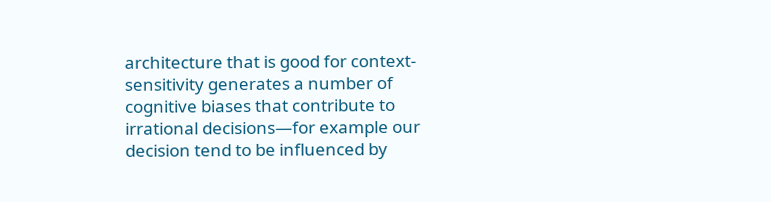architecture that is good for context-sensitivity generates a number of cognitive biases that contribute to irrational decisions—for example our decision tend to be influenced by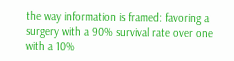the way information is framed: favoring a surgery with a 90% survival rate over one with a 10%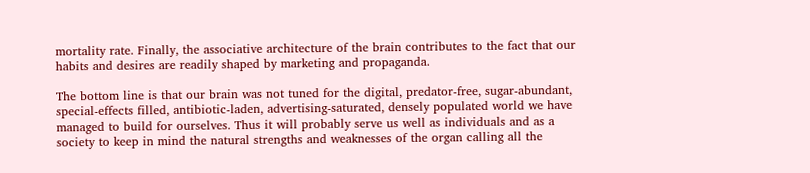mortality rate. Finally, the associative architecture of the brain contributes to the fact that our habits and desires are readily shaped by marketing and propaganda.

The bottom line is that our brain was not tuned for the digital, predator-free, sugar-abundant, special-effects filled, antibiotic-laden, advertising-saturated, densely populated world we have managed to build for ourselves. Thus it will probably serve us well as individuals and as a society to keep in mind the natural strengths and weaknesses of the organ calling all the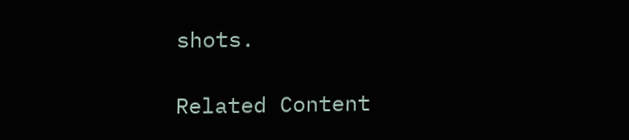shots.

Related Content